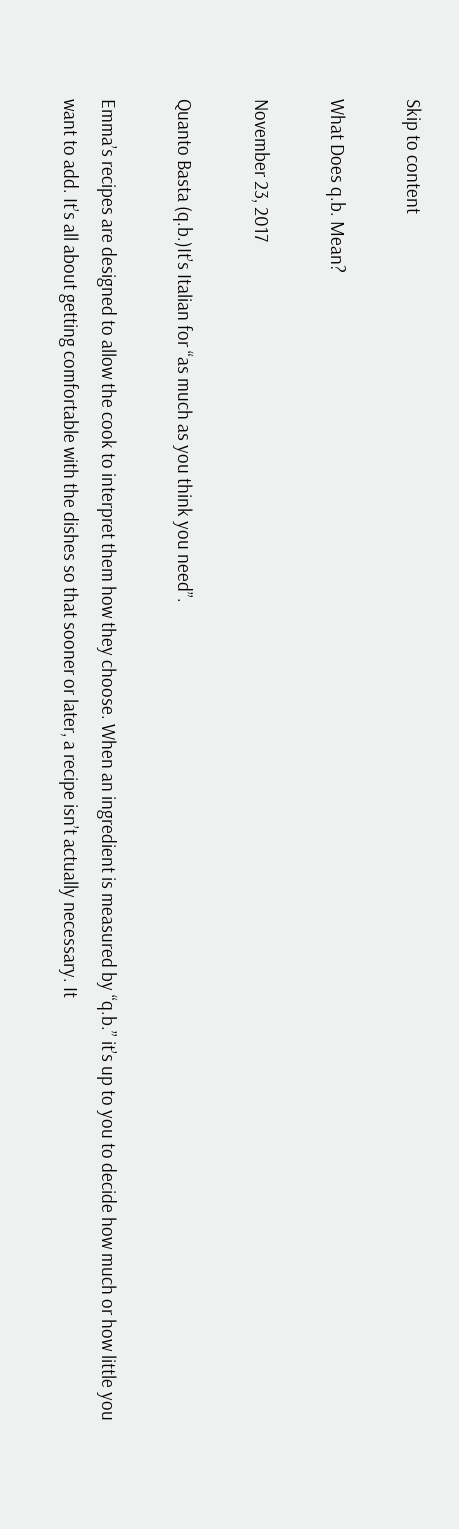Skip to content

What Does q.b. Mean?

November 23, 2017

Quanto Basta (q.b.)It’s Italian for “as much as you think you need”.

Emma’s recipes are designed to allow the cook to interpret them how they choose. When an ingredient is measured by “q.b.” it’s up to you to decide how much or how little you want to add. It’s all about getting comfortable with the dishes so that sooner or later, a recipe isn’t actually necessary. It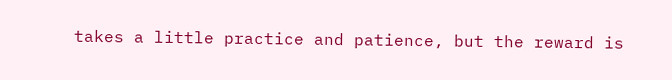takes a little practice and patience, but the reward is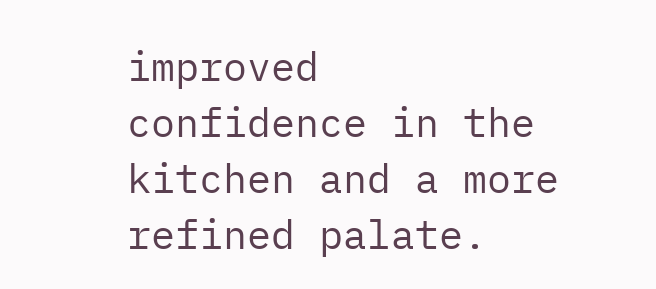improved confidence in the kitchen and a more refined palate.